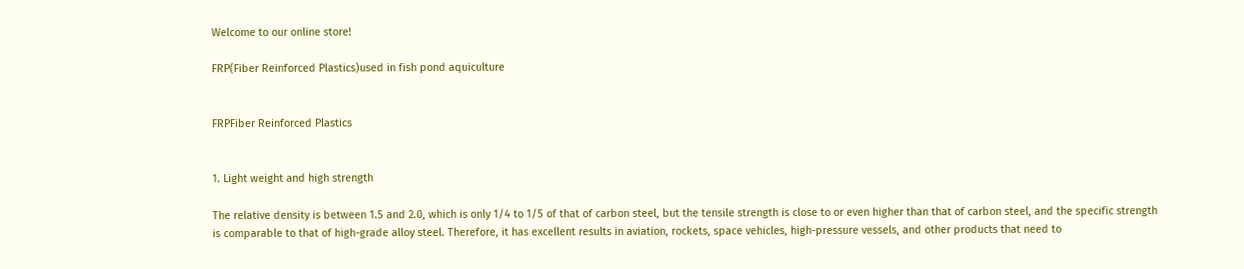Welcome to our online store!

FRP(Fiber Reinforced Plastics)used in fish pond aquiculture


FRPFiber Reinforced Plastics


1. Light weight and high strength

The relative density is between 1.5 and 2.0, which is only 1/4 to 1/5 of that of carbon steel, but the tensile strength is close to or even higher than that of carbon steel, and the specific strength is comparable to that of high-grade alloy steel. Therefore, it has excellent results in aviation, rockets, space vehicles, high-pressure vessels, and other products that need to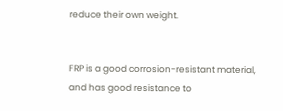reduce their own weight.


FRP is a good corrosion-resistant material, and has good resistance to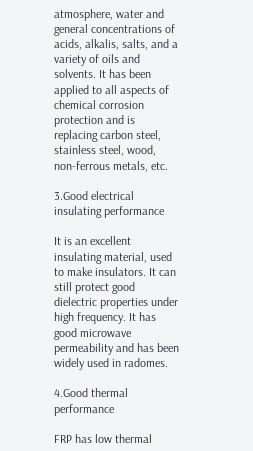atmosphere, water and general concentrations of acids, alkalis, salts, and a variety of oils and solvents. It has been applied to all aspects of chemical corrosion protection and is replacing carbon steel, stainless steel, wood, non-ferrous metals, etc.

3.Good electrical insulating performance

It is an excellent insulating material, used to make insulators. It can still protect good dielectric properties under high frequency. It has good microwave permeability and has been widely used in radomes.

4.Good thermal performance

FRP has low thermal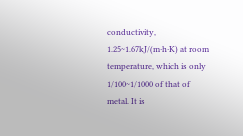conductivity, 1.25~1.67kJ/(m·h·K) at room temperature, which is only 1/100~1/1000 of that of metal. It is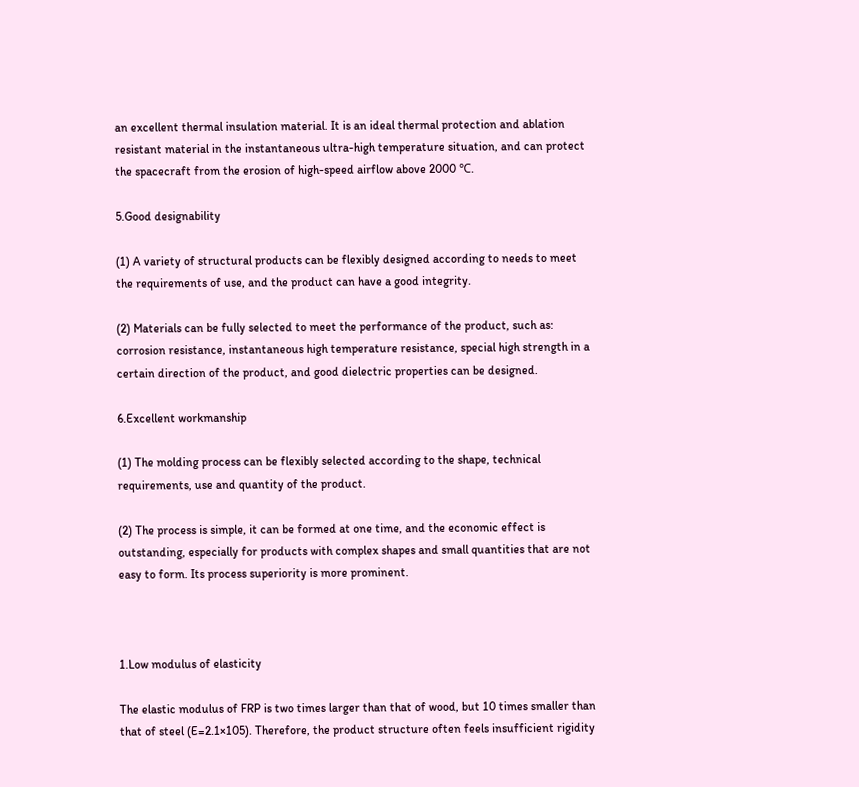an excellent thermal insulation material. It is an ideal thermal protection and ablation resistant material in the instantaneous ultra-high temperature situation, and can protect the spacecraft from the erosion of high-speed airflow above 2000 ℃.

5.Good designability

(1) A variety of structural products can be flexibly designed according to needs to meet the requirements of use, and the product can have a good integrity.

(2) Materials can be fully selected to meet the performance of the product, such as: corrosion resistance, instantaneous high temperature resistance, special high strength in a certain direction of the product, and good dielectric properties can be designed.

6.Excellent workmanship

(1) The molding process can be flexibly selected according to the shape, technical requirements, use and quantity of the product.

(2) The process is simple, it can be formed at one time, and the economic effect is outstanding, especially for products with complex shapes and small quantities that are not easy to form. Its process superiority is more prominent.



1.Low modulus of elasticity

The elastic modulus of FRP is two times larger than that of wood, but 10 times smaller than that of steel (E=2.1×105). Therefore, the product structure often feels insufficient rigidity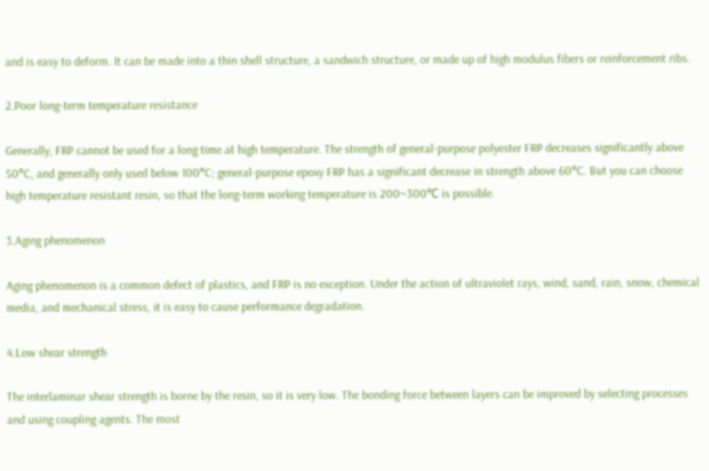and is easy to deform. It can be made into a thin shell structure, a sandwich structure, or made up of high modulus fibers or reinforcement ribs.

2.Poor long-term temperature resistance

Generally, FRP cannot be used for a long time at high temperature. The strength of general-purpose polyester FRP decreases significantly above 50°C, and generally only used below 100°C; general-purpose epoxy FRP has a significant decrease in strength above 60°C. But you can choose high temperature resistant resin, so that the long-term working temperature is 200~300℃ is possible.

3.Aging phenomenon

Aging phenomenon is a common defect of plastics, and FRP is no exception. Under the action of ultraviolet rays, wind, sand, rain, snow, chemical media, and mechanical stress, it is easy to cause performance degradation.

4.Low shear strength

The interlaminar shear strength is borne by the resin, so it is very low. The bonding force between layers can be improved by selecting processes and using coupling agents. The most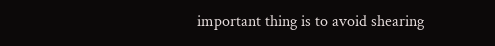important thing is to avoid shearing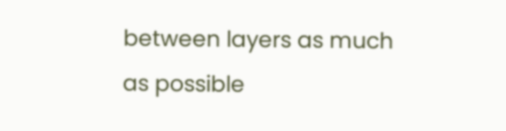between layers as much as possible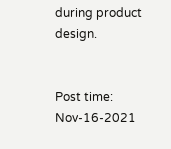during product design.


Post time: Nov-16-2021